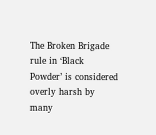The Broken Brigade rule in ‘Black Powder’ is considered overly harsh by many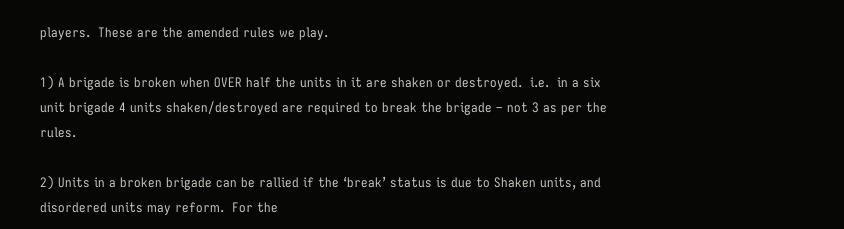players.  These are the amended rules we play.

1) A brigade is broken when OVER half the units in it are shaken or destroyed.  i.e.  in a six unit brigade 4 units shaken/destroyed are required to break the brigade – not 3 as per the rules.

2) Units in a broken brigade can be rallied if the ‘break’ status is due to Shaken units, and disordered units may reform.  For the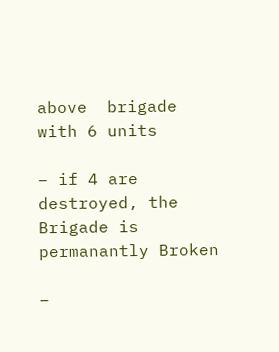above  brigade with 6 units

– if 4 are destroyed, the Brigade is permanantly Broken

–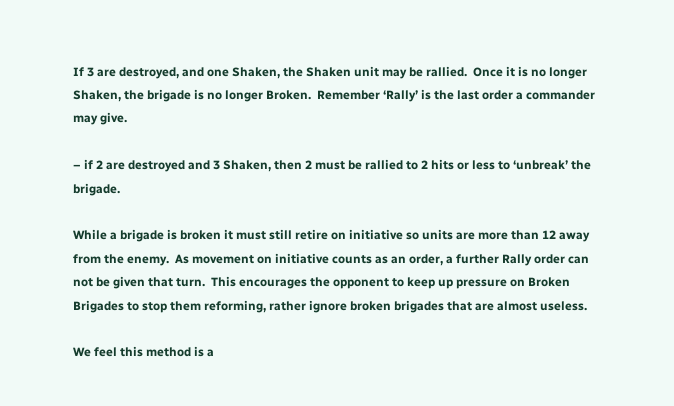If 3 are destroyed, and one Shaken, the Shaken unit may be rallied.  Once it is no longer Shaken, the brigade is no longer Broken.  Remember ‘Rally’ is the last order a commander may give.

– if 2 are destroyed and 3 Shaken, then 2 must be rallied to 2 hits or less to ‘unbreak’ the brigade.

While a brigade is broken it must still retire on initiative so units are more than 12 away from the enemy.  As movement on initiative counts as an order, a further Rally order can not be given that turn.  This encourages the opponent to keep up pressure on Broken Brigades to stop them reforming, rather ignore broken brigades that are almost useless.

We feel this method is a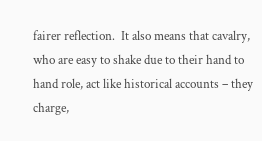fairer reflection.  It also means that cavalry, who are easy to shake due to their hand to hand role, act like historical accounts – they charge,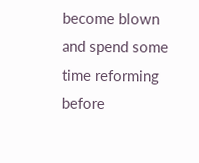become blown and spend some time reforming before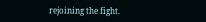rejoining the fight.